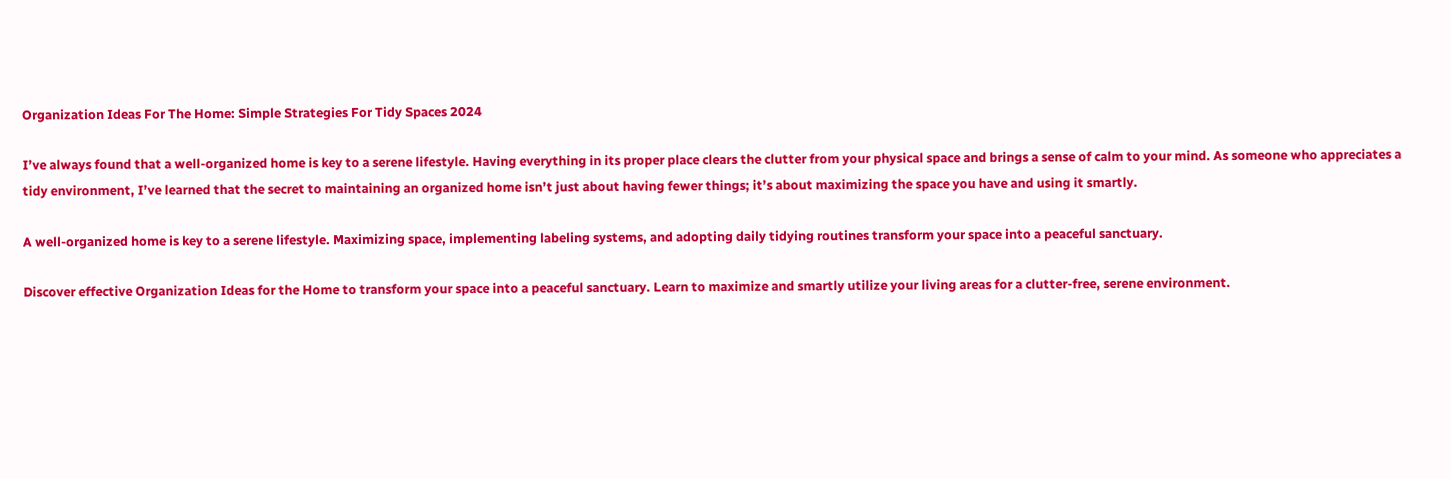Organization Ideas For The Home: Simple Strategies For Tidy Spaces 2024

I’ve always found that a well-organized home is key to a serene lifestyle. Having everything in its proper place clears the clutter from your physical space and brings a sense of calm to your mind. As someone who appreciates a tidy environment, I’ve learned that the secret to maintaining an organized home isn’t just about having fewer things; it’s about maximizing the space you have and using it smartly.

A well-organized home is key to a serene lifestyle. Maximizing space, implementing labeling systems, and adopting daily tidying routines transform your space into a peaceful sanctuary.

Discover effective Organization Ideas for the Home to transform your space into a peaceful sanctuary. Learn to maximize and smartly utilize your living areas for a clutter-free, serene environment.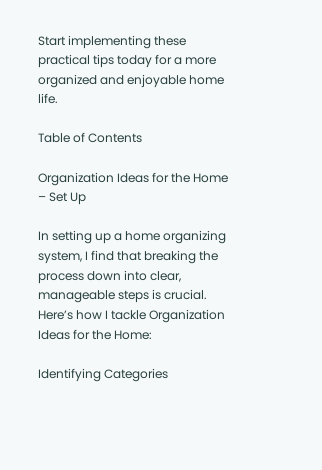Start implementing these practical tips today for a more organized and enjoyable home life.

Table of Contents

Organization Ideas for the Home – Set Up

In setting up a home organizing system, I find that breaking the process down into clear, manageable steps is crucial. Here’s how I tackle Organization Ideas for the Home:

Identifying Categories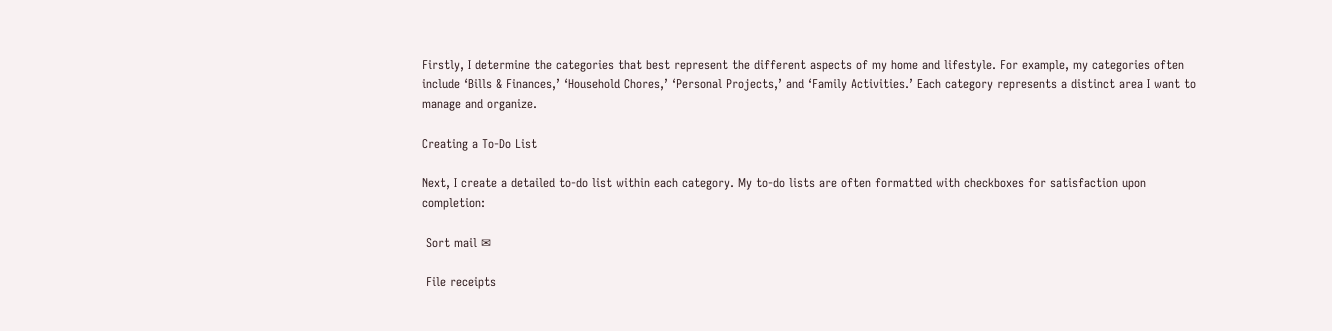Firstly, I determine the categories that best represent the different aspects of my home and lifestyle. For example, my categories often include ‘Bills & Finances,’ ‘Household Chores,’ ‘Personal Projects,’ and ‘Family Activities.’ Each category represents a distinct area I want to manage and organize.

Creating a To-Do List

Next, I create a detailed to-do list within each category. My to-do lists are often formatted with checkboxes for satisfaction upon completion:

 Sort mail ✉

 File receipts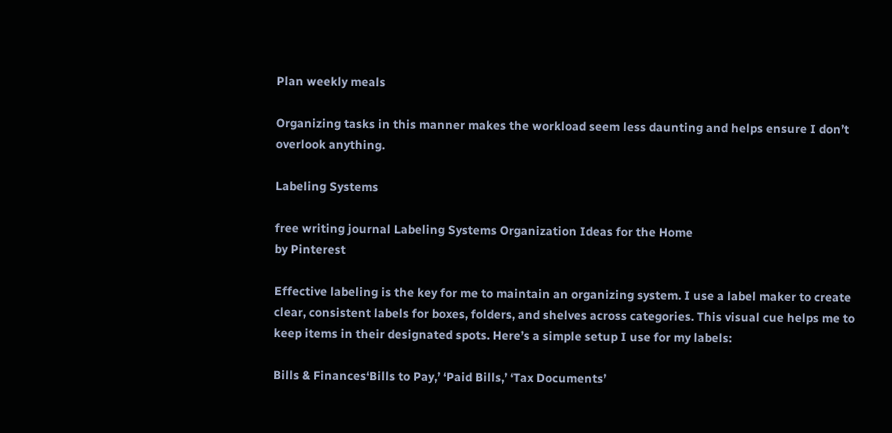Plan weekly meals

Organizing tasks in this manner makes the workload seem less daunting and helps ensure I don’t overlook anything.

Labeling Systems

free writing journal Labeling Systems Organization Ideas for the Home
by Pinterest

Effective labeling is the key for me to maintain an organizing system. I use a label maker to create clear, consistent labels for boxes, folders, and shelves across categories. This visual cue helps me to keep items in their designated spots. Here’s a simple setup I use for my labels:

Bills & Finances‘Bills to Pay,’ ‘Paid Bills,’ ‘Tax Documents’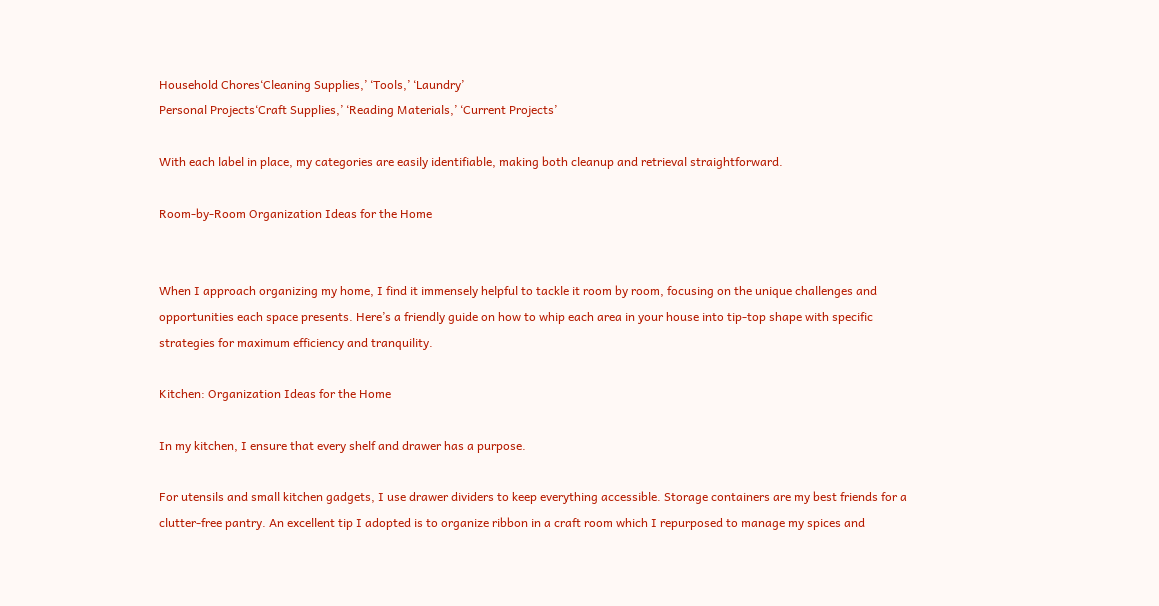Household Chores‘Cleaning Supplies,’ ‘Tools,’ ‘Laundry’
Personal Projects‘Craft Supplies,’ ‘Reading Materials,’ ‘Current Projects’

With each label in place, my categories are easily identifiable, making both cleanup and retrieval straightforward.

Room-by-Room Organization Ideas for the Home


When I approach organizing my home, I find it immensely helpful to tackle it room by room, focusing on the unique challenges and opportunities each space presents. Here’s a friendly guide on how to whip each area in your house into tip-top shape with specific strategies for maximum efficiency and tranquility.

Kitchen: Organization Ideas for the Home

In my kitchen, I ensure that every shelf and drawer has a purpose.

For utensils and small kitchen gadgets, I use drawer dividers to keep everything accessible. Storage containers are my best friends for a clutter-free pantry. An excellent tip I adopted is to organize ribbon in a craft room which I repurposed to manage my spices and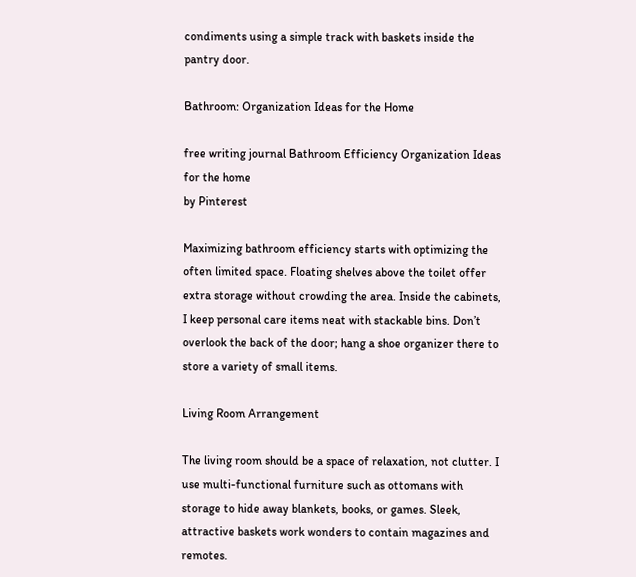condiments using a simple track with baskets inside the pantry door.

Bathroom: Organization Ideas for the Home

free writing journal Bathroom Efficiency Organization Ideas for the home
by Pinterest

Maximizing bathroom efficiency starts with optimizing the often limited space. Floating shelves above the toilet offer extra storage without crowding the area. Inside the cabinets, I keep personal care items neat with stackable bins. Don’t overlook the back of the door; hang a shoe organizer there to store a variety of small items.

Living Room Arrangement

The living room should be a space of relaxation, not clutter. I use multi-functional furniture such as ottomans with storage to hide away blankets, books, or games. Sleek, attractive baskets work wonders to contain magazines and remotes.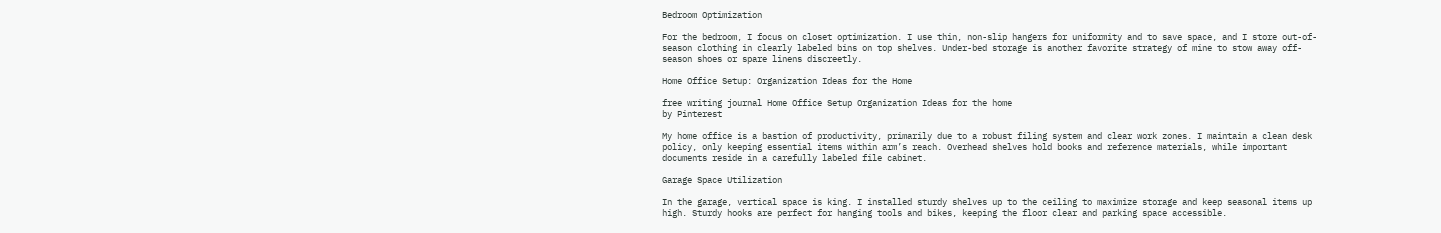Bedroom Optimization

For the bedroom, I focus on closet optimization. I use thin, non-slip hangers for uniformity and to save space, and I store out-of-season clothing in clearly labeled bins on top shelves. Under-bed storage is another favorite strategy of mine to stow away off-season shoes or spare linens discreetly.

Home Office Setup: Organization Ideas for the Home

free writing journal Home Office Setup Organization Ideas for the home
by Pinterest

My home office is a bastion of productivity, primarily due to a robust filing system and clear work zones. I maintain a clean desk policy, only keeping essential items within arm’s reach. Overhead shelves hold books and reference materials, while important documents reside in a carefully labeled file cabinet.

Garage Space Utilization

In the garage, vertical space is king. I installed sturdy shelves up to the ceiling to maximize storage and keep seasonal items up high. Sturdy hooks are perfect for hanging tools and bikes, keeping the floor clear and parking space accessible.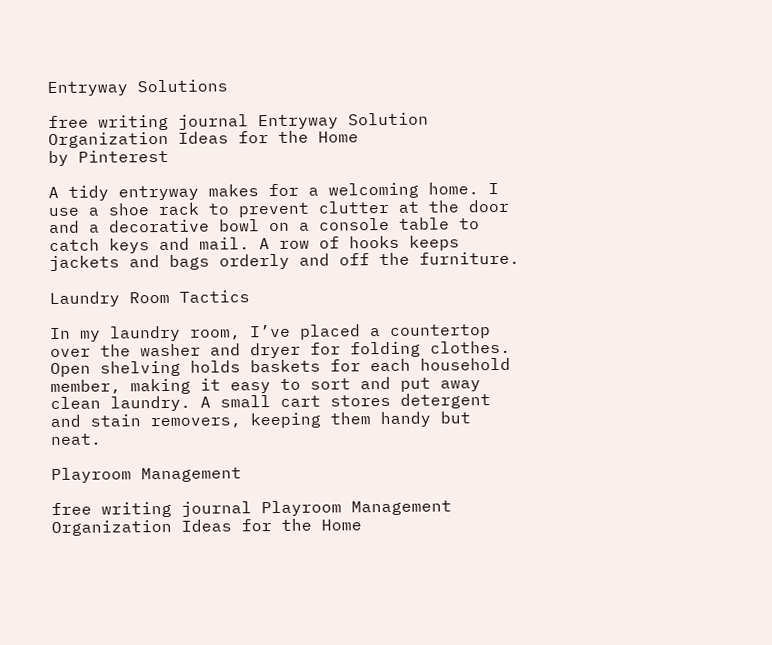Entryway Solutions

free writing journal Entryway Solution Organization Ideas for the Home
by Pinterest

A tidy entryway makes for a welcoming home. I use a shoe rack to prevent clutter at the door and a decorative bowl on a console table to catch keys and mail. A row of hooks keeps jackets and bags orderly and off the furniture.

Laundry Room Tactics

In my laundry room, I’ve placed a countertop over the washer and dryer for folding clothes. Open shelving holds baskets for each household member, making it easy to sort and put away clean laundry. A small cart stores detergent and stain removers, keeping them handy but neat.

Playroom Management

free writing journal Playroom Management Organization Ideas for the Home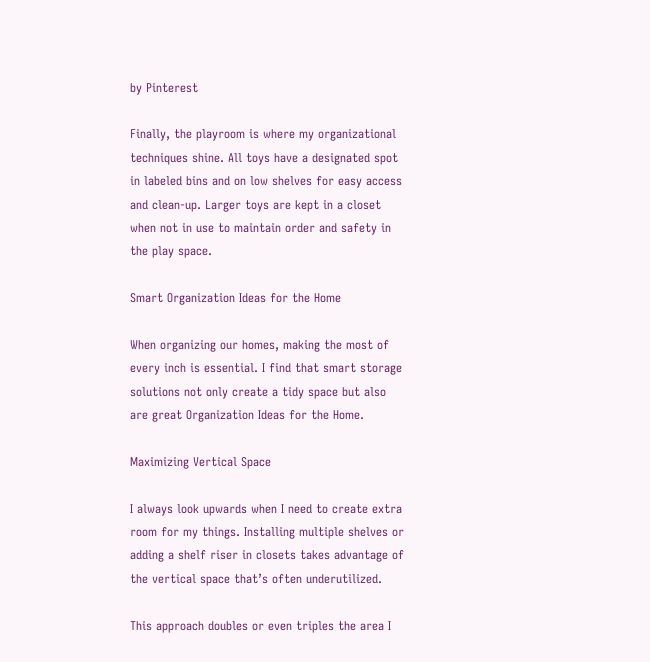by Pinterest

Finally, the playroom is where my organizational techniques shine. All toys have a designated spot in labeled bins and on low shelves for easy access and clean-up. Larger toys are kept in a closet when not in use to maintain order and safety in the play space.

Smart Organization Ideas for the Home

When organizing our homes, making the most of every inch is essential. I find that smart storage solutions not only create a tidy space but also are great Organization Ideas for the Home.

Maximizing Vertical Space

I always look upwards when I need to create extra room for my things. Installing multiple shelves or adding a shelf riser in closets takes advantage of the vertical space that’s often underutilized.

This approach doubles or even triples the area I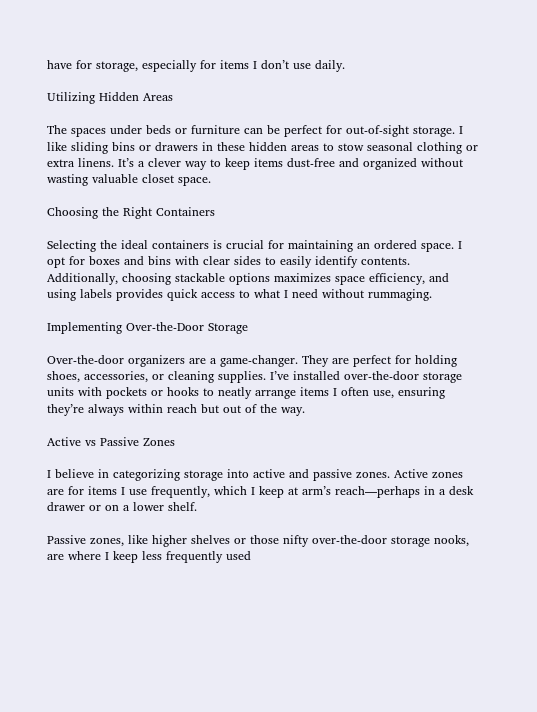have for storage, especially for items I don’t use daily.

Utilizing Hidden Areas

The spaces under beds or furniture can be perfect for out-of-sight storage. I like sliding bins or drawers in these hidden areas to stow seasonal clothing or extra linens. It’s a clever way to keep items dust-free and organized without wasting valuable closet space.

Choosing the Right Containers

Selecting the ideal containers is crucial for maintaining an ordered space. I opt for boxes and bins with clear sides to easily identify contents. Additionally, choosing stackable options maximizes space efficiency, and using labels provides quick access to what I need without rummaging.

Implementing Over-the-Door Storage

Over-the-door organizers are a game-changer. They are perfect for holding shoes, accessories, or cleaning supplies. I’ve installed over-the-door storage units with pockets or hooks to neatly arrange items I often use, ensuring they’re always within reach but out of the way.

Active vs Passive Zones

I believe in categorizing storage into active and passive zones. Active zones are for items I use frequently, which I keep at arm’s reach—perhaps in a desk drawer or on a lower shelf.

Passive zones, like higher shelves or those nifty over-the-door storage nooks, are where I keep less frequently used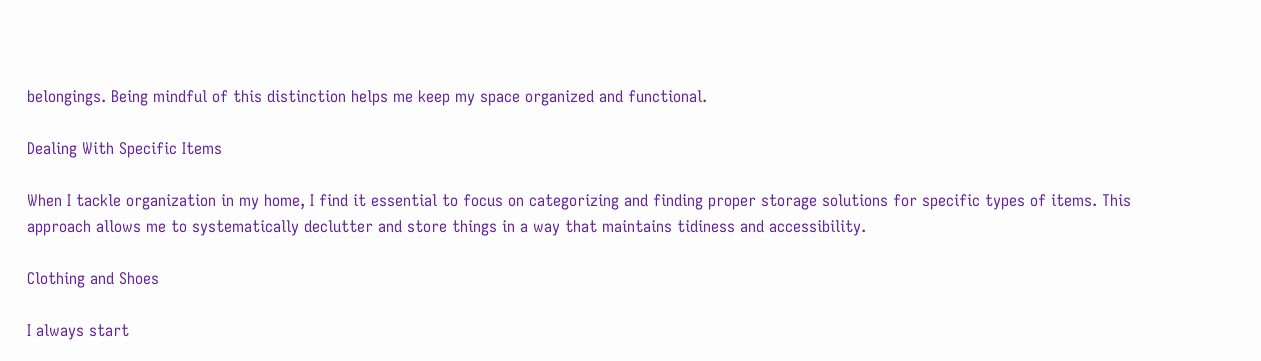belongings. Being mindful of this distinction helps me keep my space organized and functional.

Dealing With Specific Items

When I tackle organization in my home, I find it essential to focus on categorizing and finding proper storage solutions for specific types of items. This approach allows me to systematically declutter and store things in a way that maintains tidiness and accessibility.

Clothing and Shoes

I always start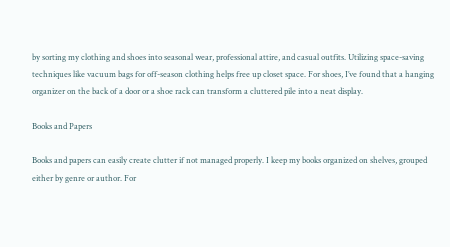by sorting my clothing and shoes into seasonal wear, professional attire, and casual outfits. Utilizing space-saving techniques like vacuum bags for off-season clothing helps free up closet space. For shoes, I’ve found that a hanging organizer on the back of a door or a shoe rack can transform a cluttered pile into a neat display.

Books and Papers

Books and papers can easily create clutter if not managed properly. I keep my books organized on shelves, grouped either by genre or author. For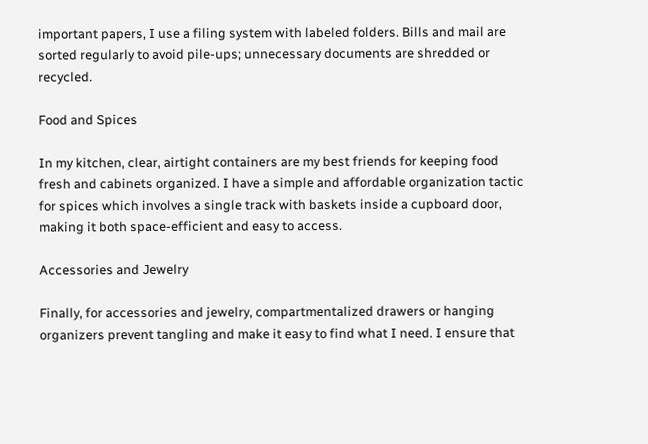important papers, I use a filing system with labeled folders. Bills and mail are sorted regularly to avoid pile-ups; unnecessary documents are shredded or recycled.

Food and Spices

In my kitchen, clear, airtight containers are my best friends for keeping food fresh and cabinets organized. I have a simple and affordable organization tactic for spices which involves a single track with baskets inside a cupboard door, making it both space-efficient and easy to access.

Accessories and Jewelry

Finally, for accessories and jewelry, compartmentalized drawers or hanging organizers prevent tangling and make it easy to find what I need. I ensure that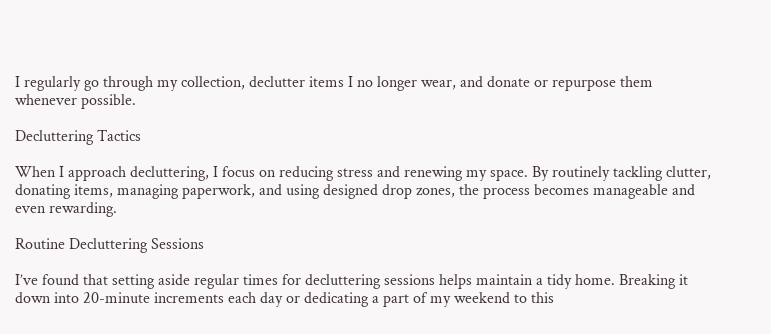I regularly go through my collection, declutter items I no longer wear, and donate or repurpose them whenever possible.

Decluttering Tactics

When I approach decluttering, I focus on reducing stress and renewing my space. By routinely tackling clutter, donating items, managing paperwork, and using designed drop zones, the process becomes manageable and even rewarding.

Routine Decluttering Sessions

I’ve found that setting aside regular times for decluttering sessions helps maintain a tidy home. Breaking it down into 20-minute increments each day or dedicating a part of my weekend to this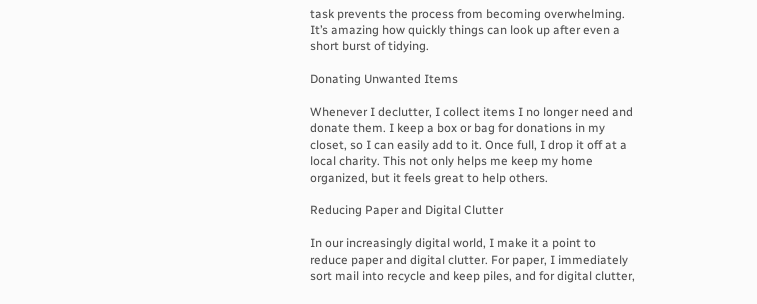task prevents the process from becoming overwhelming. It’s amazing how quickly things can look up after even a short burst of tidying.

Donating Unwanted Items

Whenever I declutter, I collect items I no longer need and donate them. I keep a box or bag for donations in my closet, so I can easily add to it. Once full, I drop it off at a local charity. This not only helps me keep my home organized, but it feels great to help others.

Reducing Paper and Digital Clutter

In our increasingly digital world, I make it a point to reduce paper and digital clutter. For paper, I immediately sort mail into recycle and keep piles, and for digital clutter,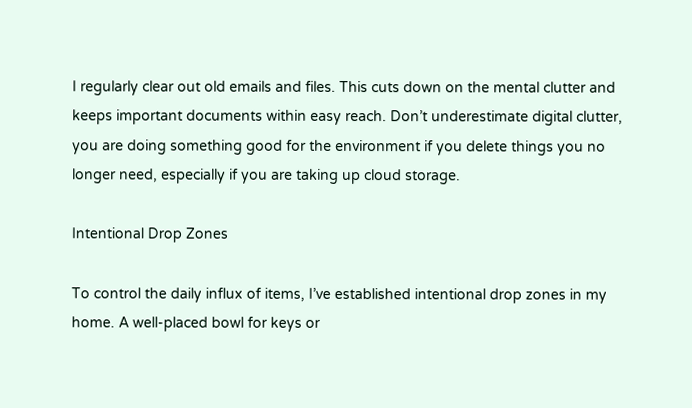I regularly clear out old emails and files. This cuts down on the mental clutter and keeps important documents within easy reach. Don’t underestimate digital clutter, you are doing something good for the environment if you delete things you no longer need, especially if you are taking up cloud storage.

Intentional Drop Zones

To control the daily influx of items, I’ve established intentional drop zones in my home. A well-placed bowl for keys or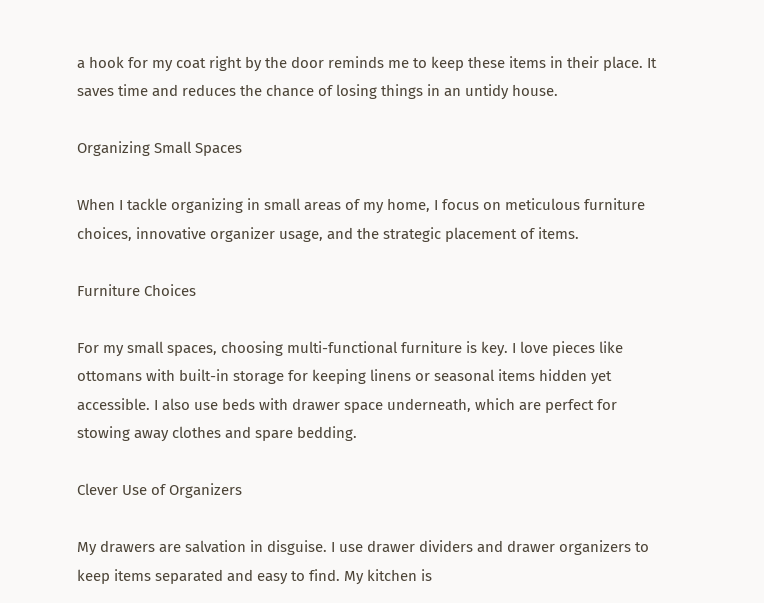a hook for my coat right by the door reminds me to keep these items in their place. It saves time and reduces the chance of losing things in an untidy house.

Organizing Small Spaces

When I tackle organizing in small areas of my home, I focus on meticulous furniture choices, innovative organizer usage, and the strategic placement of items.

Furniture Choices

For my small spaces, choosing multi-functional furniture is key. I love pieces like ottomans with built-in storage for keeping linens or seasonal items hidden yet accessible. I also use beds with drawer space underneath, which are perfect for stowing away clothes and spare bedding.

Clever Use of Organizers

My drawers are salvation in disguise. I use drawer dividers and drawer organizers to keep items separated and easy to find. My kitchen is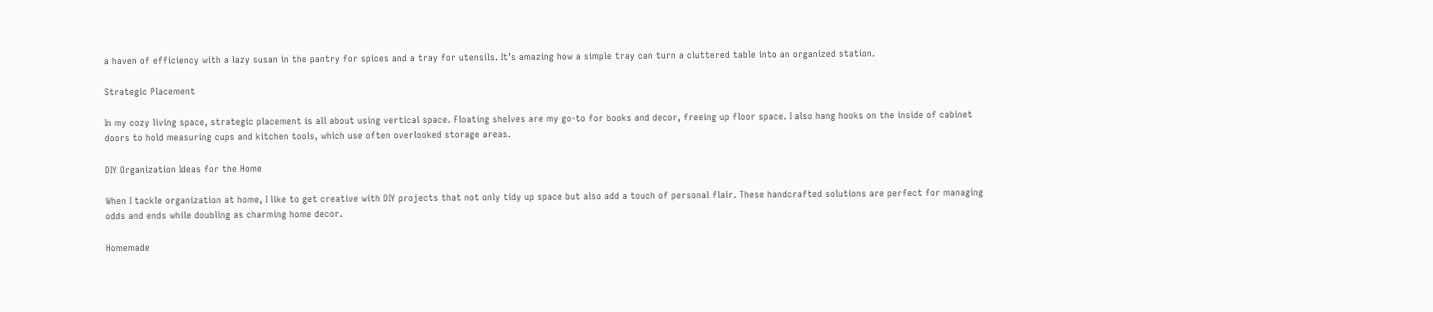a haven of efficiency with a lazy susan in the pantry for spices and a tray for utensils. It’s amazing how a simple tray can turn a cluttered table into an organized station.

Strategic Placement

In my cozy living space, strategic placement is all about using vertical space. Floating shelves are my go-to for books and decor, freeing up floor space. I also hang hooks on the inside of cabinet doors to hold measuring cups and kitchen tools, which use often overlooked storage areas.

DIY Organization Ideas for the Home

When I tackle organization at home, I like to get creative with DIY projects that not only tidy up space but also add a touch of personal flair. These handcrafted solutions are perfect for managing odds and ends while doubling as charming home decor.

Homemade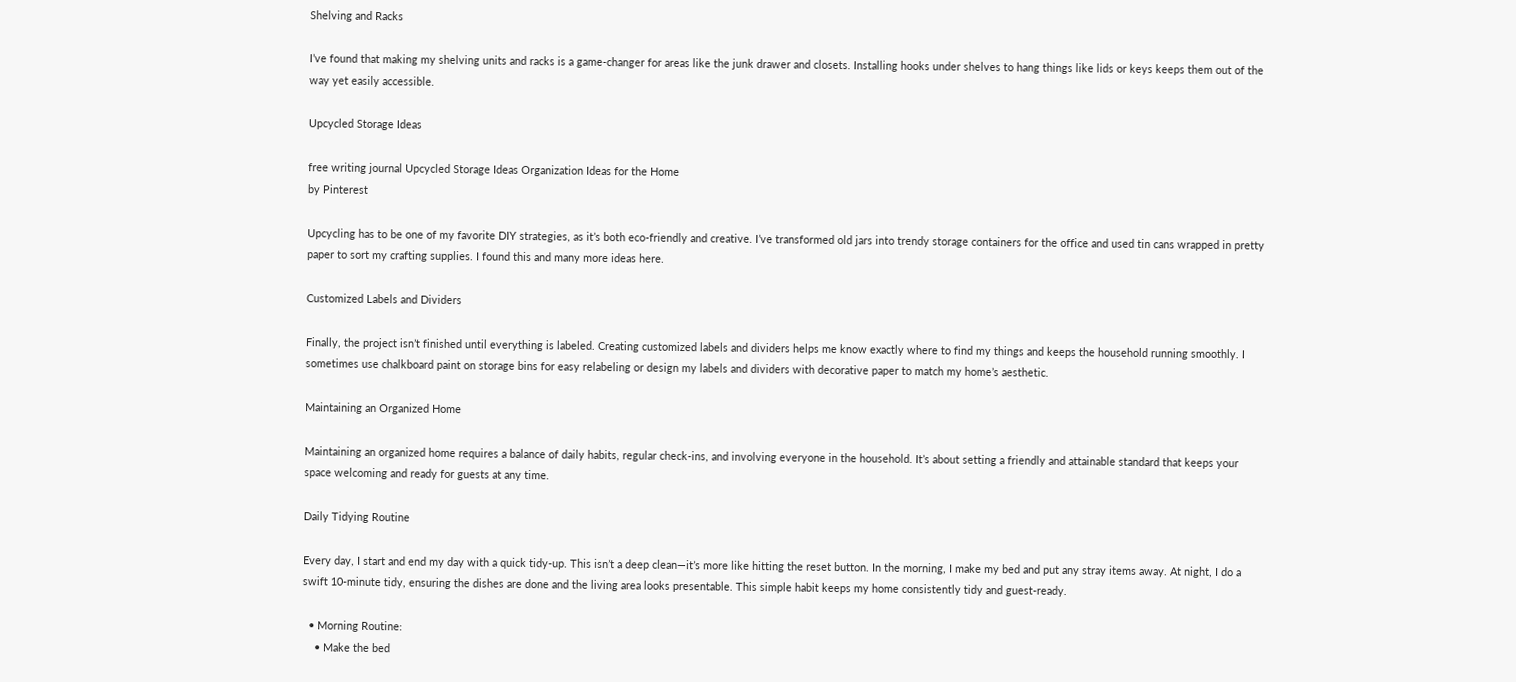Shelving and Racks

I’ve found that making my shelving units and racks is a game-changer for areas like the junk drawer and closets. Installing hooks under shelves to hang things like lids or keys keeps them out of the way yet easily accessible.

Upcycled Storage Ideas

free writing journal Upcycled Storage Ideas Organization Ideas for the Home
by Pinterest

Upcycling has to be one of my favorite DIY strategies, as it’s both eco-friendly and creative. I’ve transformed old jars into trendy storage containers for the office and used tin cans wrapped in pretty paper to sort my crafting supplies. I found this and many more ideas here.

Customized Labels and Dividers

Finally, the project isn’t finished until everything is labeled. Creating customized labels and dividers helps me know exactly where to find my things and keeps the household running smoothly. I sometimes use chalkboard paint on storage bins for easy relabeling or design my labels and dividers with decorative paper to match my home’s aesthetic.

Maintaining an Organized Home

Maintaining an organized home requires a balance of daily habits, regular check-ins, and involving everyone in the household. It’s about setting a friendly and attainable standard that keeps your space welcoming and ready for guests at any time.

Daily Tidying Routine

Every day, I start and end my day with a quick tidy-up. This isn’t a deep clean—it’s more like hitting the reset button. In the morning, I make my bed and put any stray items away. At night, I do a swift 10-minute tidy, ensuring the dishes are done and the living area looks presentable. This simple habit keeps my home consistently tidy and guest-ready.

  • Morning Routine:
    • Make the bed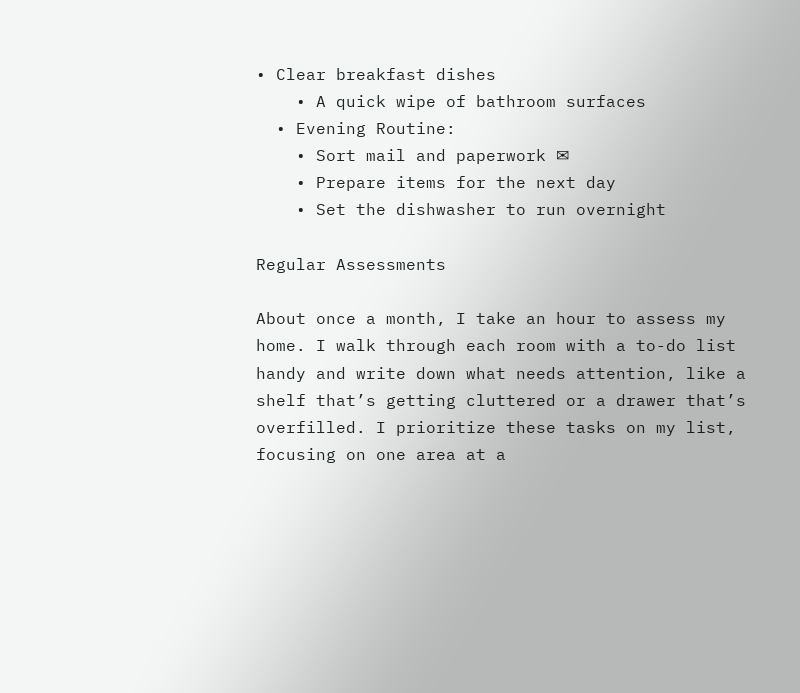• Clear breakfast dishes
    • A quick wipe of bathroom surfaces
  • Evening Routine:
    • Sort mail and paperwork ✉
    • Prepare items for the next day
    • Set the dishwasher to run overnight

Regular Assessments

About once a month, I take an hour to assess my home. I walk through each room with a to-do list handy and write down what needs attention, like a shelf that’s getting cluttered or a drawer that’s overfilled. I prioritize these tasks on my list, focusing on one area at a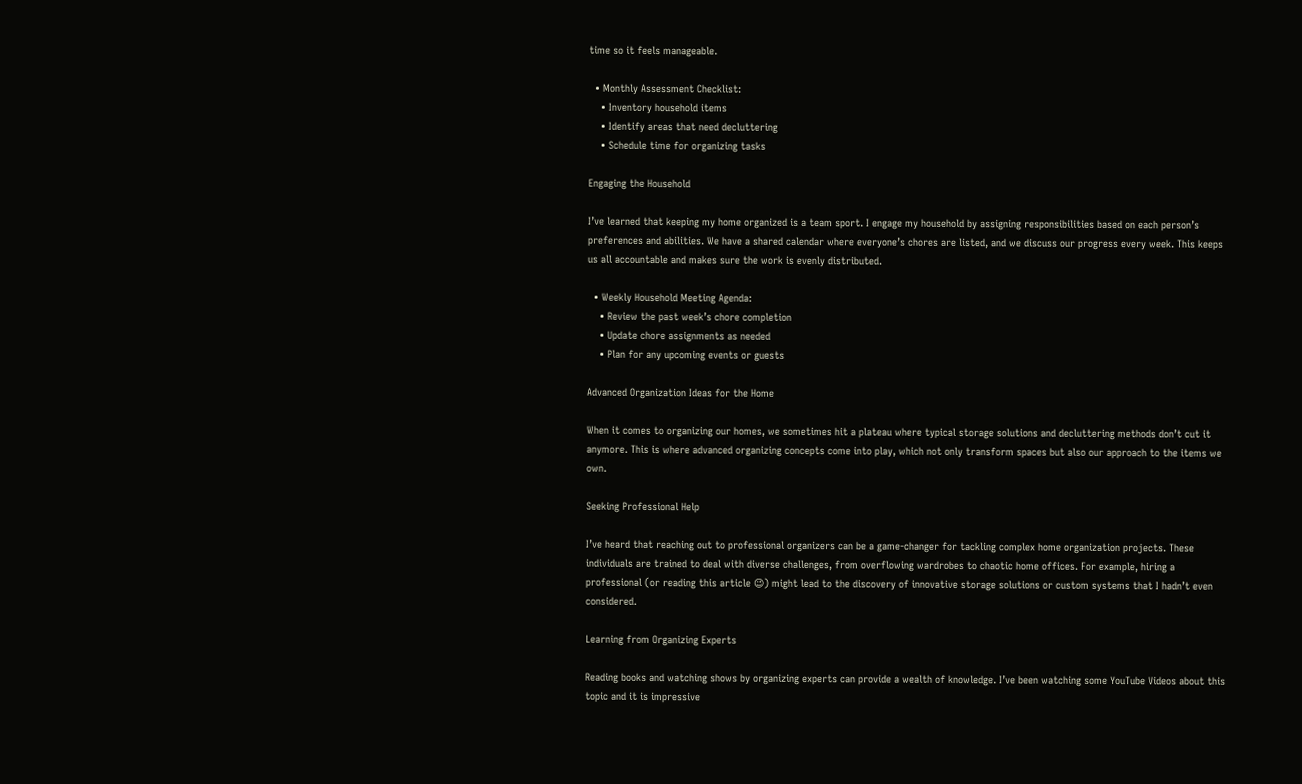time so it feels manageable.

  • Monthly Assessment Checklist:
    • Inventory household items
    • Identify areas that need decluttering
    • Schedule time for organizing tasks

Engaging the Household

I’ve learned that keeping my home organized is a team sport. I engage my household by assigning responsibilities based on each person’s preferences and abilities. We have a shared calendar where everyone’s chores are listed, and we discuss our progress every week. This keeps us all accountable and makes sure the work is evenly distributed.

  • Weekly Household Meeting Agenda:
    • Review the past week’s chore completion
    • Update chore assignments as needed
    • Plan for any upcoming events or guests

Advanced Organization Ideas for the Home

When it comes to organizing our homes, we sometimes hit a plateau where typical storage solutions and decluttering methods don’t cut it anymore. This is where advanced organizing concepts come into play, which not only transform spaces but also our approach to the items we own.

Seeking Professional Help

I’ve heard that reaching out to professional organizers can be a game-changer for tackling complex home organization projects. These individuals are trained to deal with diverse challenges, from overflowing wardrobes to chaotic home offices. For example, hiring a professional (or reading this article 😉) might lead to the discovery of innovative storage solutions or custom systems that I hadn’t even considered.

Learning from Organizing Experts

Reading books and watching shows by organizing experts can provide a wealth of knowledge. I’ve been watching some YouTube Videos about this topic and it is impressive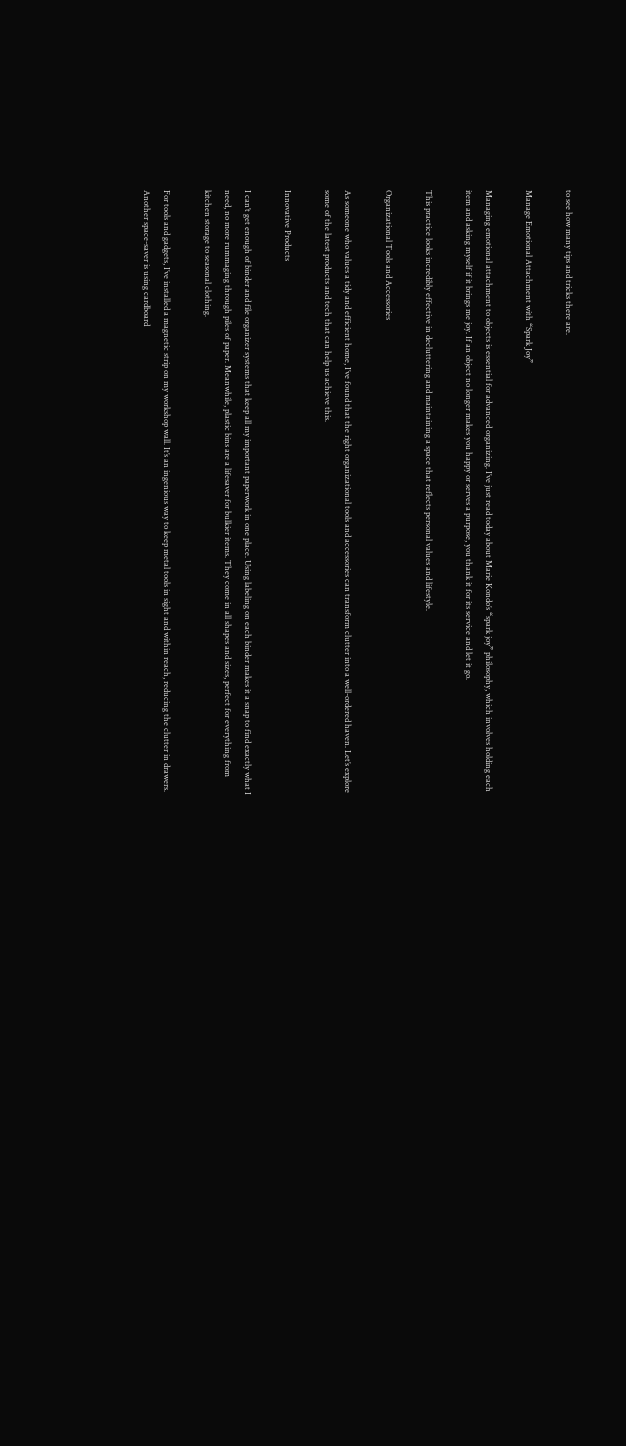to see how many tips and tricks there are.

Manage Emotional Attachment with “Spark Joy”

Managing emotional attachment to objects is essential for advanced organizing. I’ve just read today about Marie Kondo’s “spark joy” philosophy, which involves holding each item and asking myself if it brings me joy. If an object no longer makes you happy or serves a purpose, you thank it for its service and let it go.

This practice looks incredibly effective in decluttering and maintaining a space that reflects personal values and lifestyle.

Organizational Tools and Accessories

As someone who values a tidy and efficient home, I’ve found that the right organizational tools and accessories can transform clutter into a well-ordered haven. Let’s explore some of the latest products and tech that can help us achieve this.

Innovative Products

I can’t get enough of binder and file organizer systems that keep all my important paperwork in one place. Using labeling on each binder makes it a snap to find exactly what I need, no more rummaging through piles of paper. Meanwhile, plastic bins are a lifesaver for bulkier items. They come in all shapes and sizes, perfect for everything from kitchen storage to seasonal clothing.

For tools and gadgets, I’ve installed a magnetic strip on my workshop wall. It’s an ingenious way to keep metal tools in sight and within reach, reducing the clutter in drawers. Another space-saver is using cardboard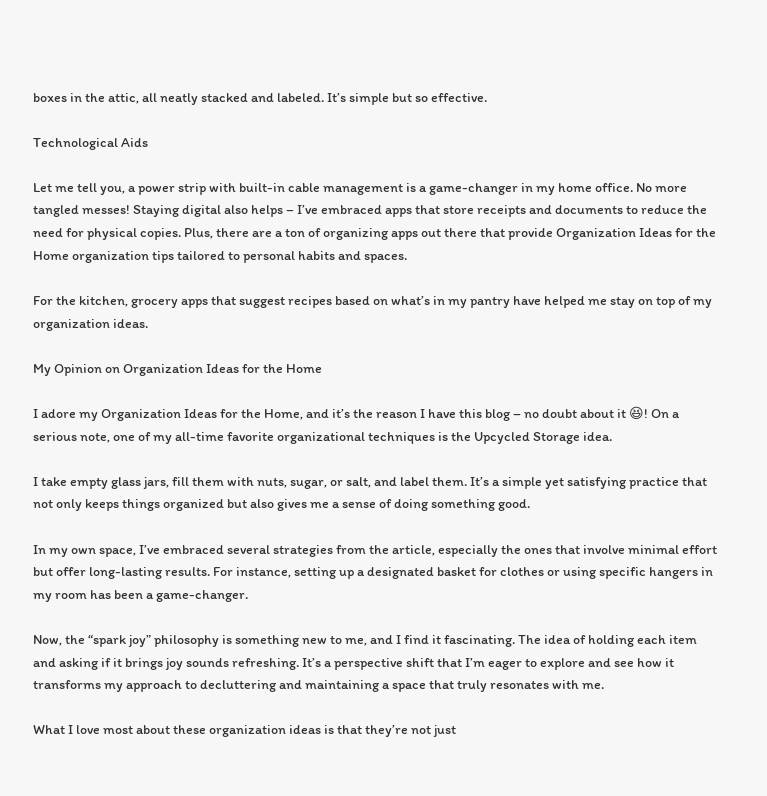boxes in the attic, all neatly stacked and labeled. It’s simple but so effective.

Technological Aids

Let me tell you, a power strip with built-in cable management is a game-changer in my home office. No more tangled messes! Staying digital also helps – I’ve embraced apps that store receipts and documents to reduce the need for physical copies. Plus, there are a ton of organizing apps out there that provide Organization Ideas for the Home organization tips tailored to personal habits and spaces.

For the kitchen, grocery apps that suggest recipes based on what’s in my pantry have helped me stay on top of my organization ideas.

My Opinion on Organization Ideas for the Home

I adore my Organization Ideas for the Home, and it’s the reason I have this blog – no doubt about it 😆! On a serious note, one of my all-time favorite organizational techniques is the Upcycled Storage idea.

I take empty glass jars, fill them with nuts, sugar, or salt, and label them. It’s a simple yet satisfying practice that not only keeps things organized but also gives me a sense of doing something good.

In my own space, I’ve embraced several strategies from the article, especially the ones that involve minimal effort but offer long-lasting results. For instance, setting up a designated basket for clothes or using specific hangers in my room has been a game-changer.

Now, the “spark joy” philosophy is something new to me, and I find it fascinating. The idea of holding each item and asking if it brings joy sounds refreshing. It’s a perspective shift that I’m eager to explore and see how it transforms my approach to decluttering and maintaining a space that truly resonates with me.

What I love most about these organization ideas is that they’re not just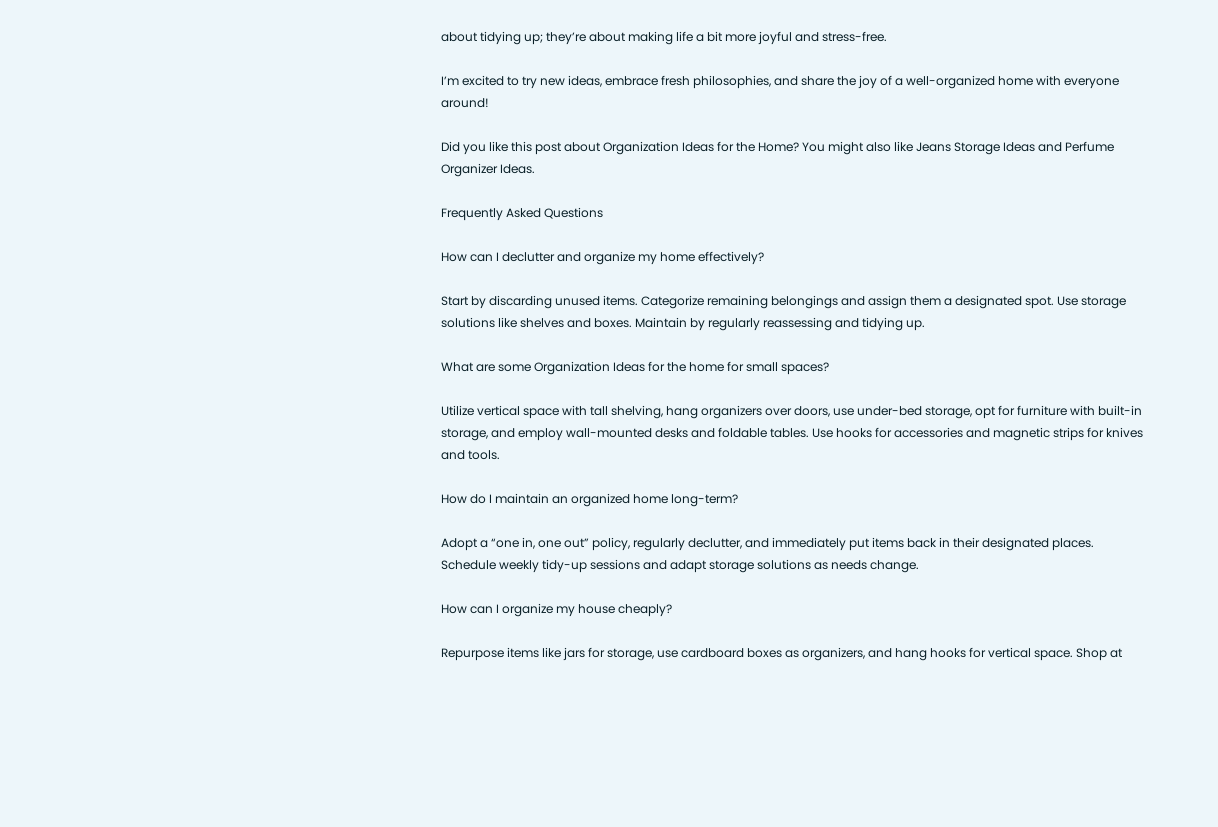about tidying up; they’re about making life a bit more joyful and stress-free.

I’m excited to try new ideas, embrace fresh philosophies, and share the joy of a well-organized home with everyone around!

Did you like this post about Organization Ideas for the Home? You might also like Jeans Storage Ideas and Perfume Organizer Ideas.

Frequently Asked Questions

How can I declutter and organize my home effectively?

Start by discarding unused items. Categorize remaining belongings and assign them a designated spot. Use storage solutions like shelves and boxes. Maintain by regularly reassessing and tidying up.

What are some Organization Ideas for the home for small spaces?

Utilize vertical space with tall shelving, hang organizers over doors, use under-bed storage, opt for furniture with built-in storage, and employ wall-mounted desks and foldable tables. Use hooks for accessories and magnetic strips for knives and tools.

How do I maintain an organized home long-term?

Adopt a “one in, one out” policy, regularly declutter, and immediately put items back in their designated places. Schedule weekly tidy-up sessions and adapt storage solutions as needs change.

How can I organize my house cheaply?

Repurpose items like jars for storage, use cardboard boxes as organizers, and hang hooks for vertical space. Shop at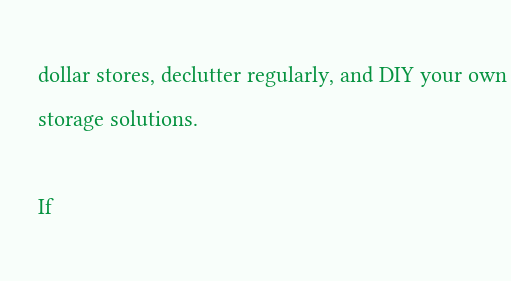dollar stores, declutter regularly, and DIY your own storage solutions.

If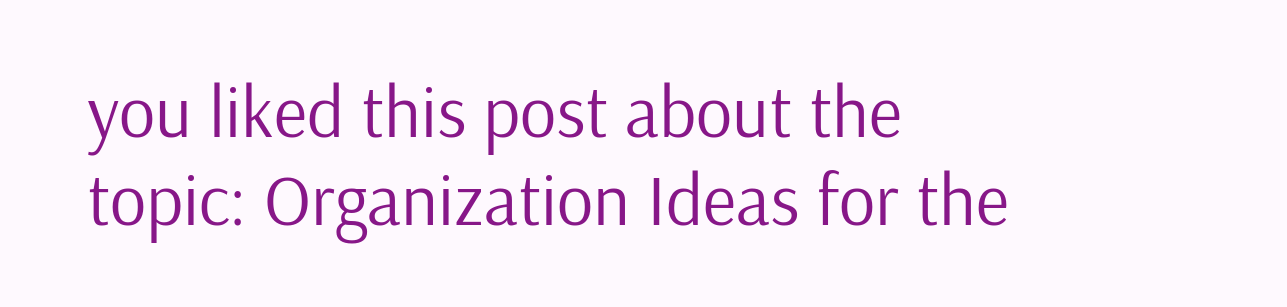you liked this post about the topic: Organization Ideas for the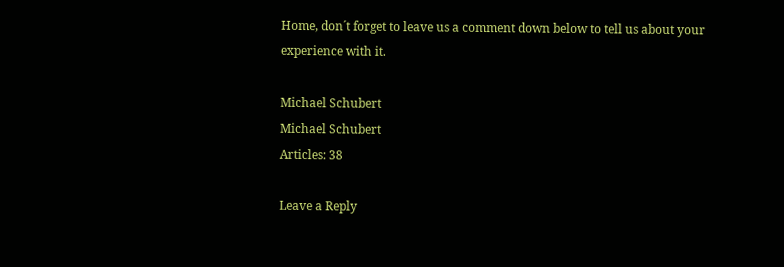Home, don´t forget to leave us a comment down below to tell us about your experience with it.

Michael Schubert
Michael Schubert
Articles: 38

Leave a Reply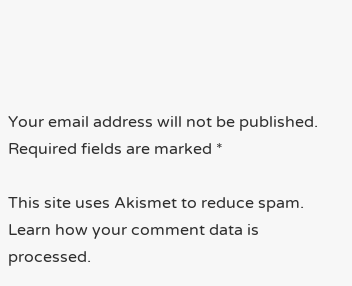Your email address will not be published. Required fields are marked *

This site uses Akismet to reduce spam. Learn how your comment data is processed.